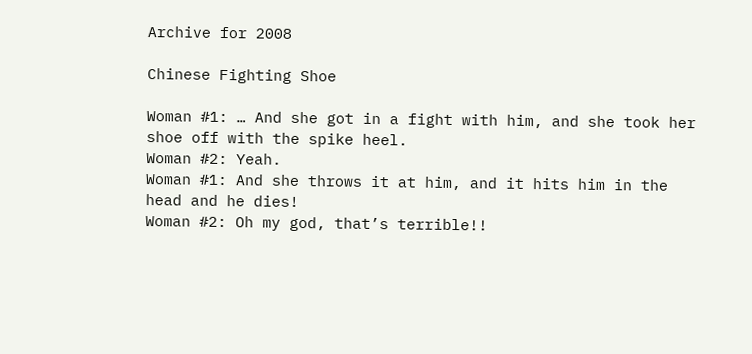Archive for 2008

Chinese Fighting Shoe

Woman #1: … And she got in a fight with him, and she took her shoe off with the spike heel.
Woman #2: Yeah.
Woman #1: And she throws it at him, and it hits him in the head and he dies!
Woman #2: Oh my god, that’s terrible!!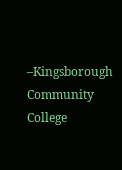–Kingsborough Community College